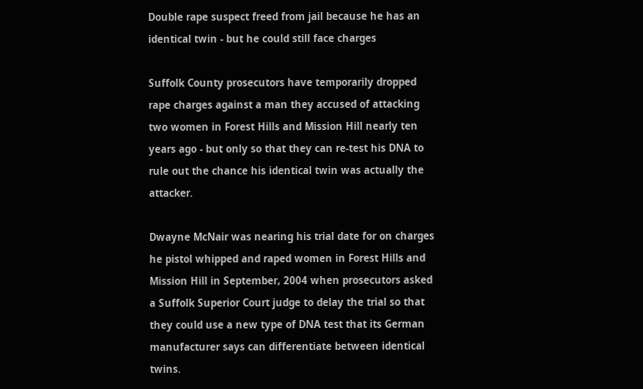Double rape suspect freed from jail because he has an identical twin - but he could still face charges

Suffolk County prosecutors have temporarily dropped rape charges against a man they accused of attacking two women in Forest Hills and Mission Hill nearly ten years ago - but only so that they can re-test his DNA to rule out the chance his identical twin was actually the attacker.

Dwayne McNair was nearing his trial date for on charges he pistol whipped and raped women in Forest Hills and Mission Hill in September, 2004 when prosecutors asked a Suffolk Superior Court judge to delay the trial so that they could use a new type of DNA test that its German manufacturer says can differentiate between identical twins.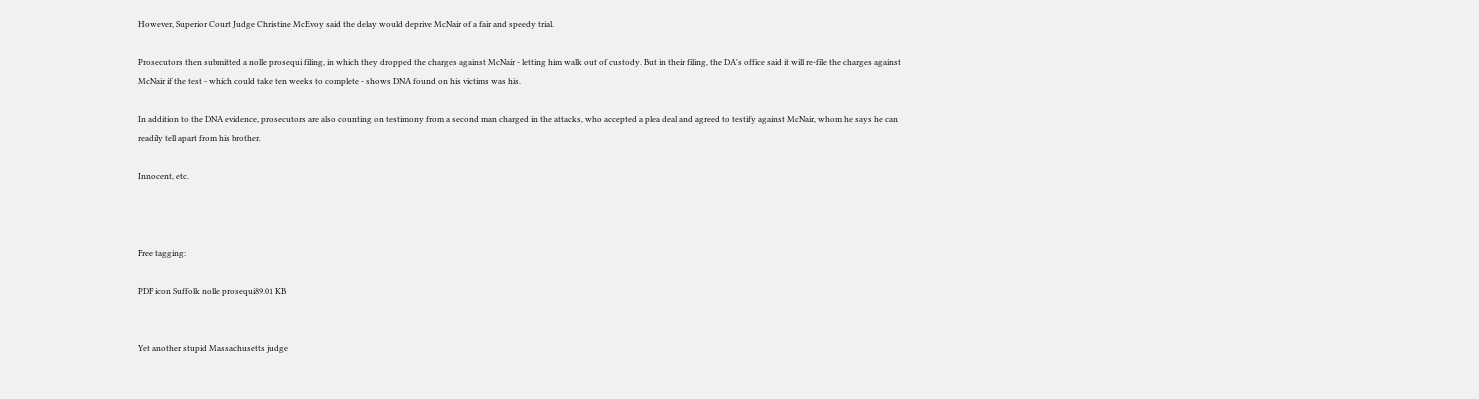However, Superior Court Judge Christine McEvoy said the delay would deprive McNair of a fair and speedy trial.

Prosecutors then submitted a nolle prosequi filing, in which they dropped the charges against McNair - letting him walk out of custody. But in their filing, the DA's office said it will re-file the charges against McNair if the test - which could take ten weeks to complete - shows DNA found on his victims was his.

In addition to the DNA evidence, prosecutors are also counting on testimony from a second man charged in the attacks, who accepted a plea deal and agreed to testify against McNair, whom he says he can readily tell apart from his brother.

Innocent, etc.



Free tagging:

PDF icon Suffolk nolle prosequi89.01 KB


Yet another stupid Massachusetts judge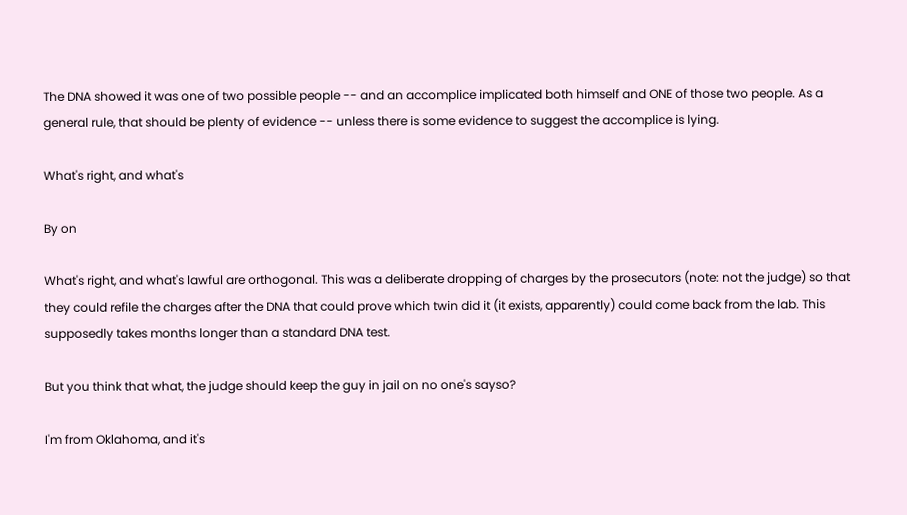The DNA showed it was one of two possible people -- and an accomplice implicated both himself and ONE of those two people. As a general rule, that should be plenty of evidence -- unless there is some evidence to suggest the accomplice is lying.

What's right, and what's

By on

What's right, and what's lawful are orthogonal. This was a deliberate dropping of charges by the prosecutors (note: not the judge) so that they could refile the charges after the DNA that could prove which twin did it (it exists, apparently) could come back from the lab. This supposedly takes months longer than a standard DNA test.

But you think that what, the judge should keep the guy in jail on no one's sayso?

I'm from Oklahoma, and it's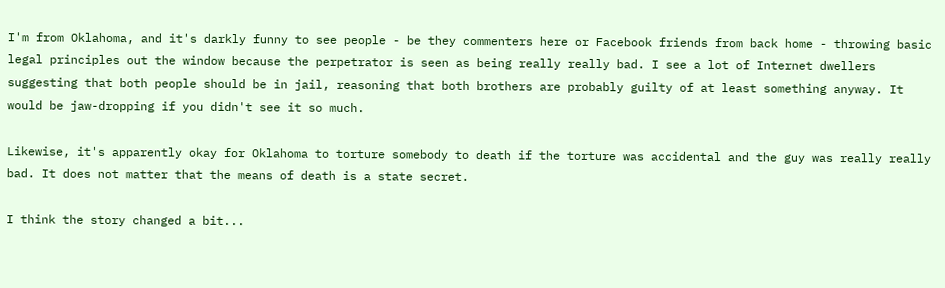I'm from Oklahoma, and it's darkly funny to see people - be they commenters here or Facebook friends from back home - throwing basic legal principles out the window because the perpetrator is seen as being really really bad. I see a lot of Internet dwellers suggesting that both people should be in jail, reasoning that both brothers are probably guilty of at least something anyway. It would be jaw-dropping if you didn't see it so much.

Likewise, it's apparently okay for Oklahoma to torture somebody to death if the torture was accidental and the guy was really really bad. It does not matter that the means of death is a state secret.

I think the story changed a bit...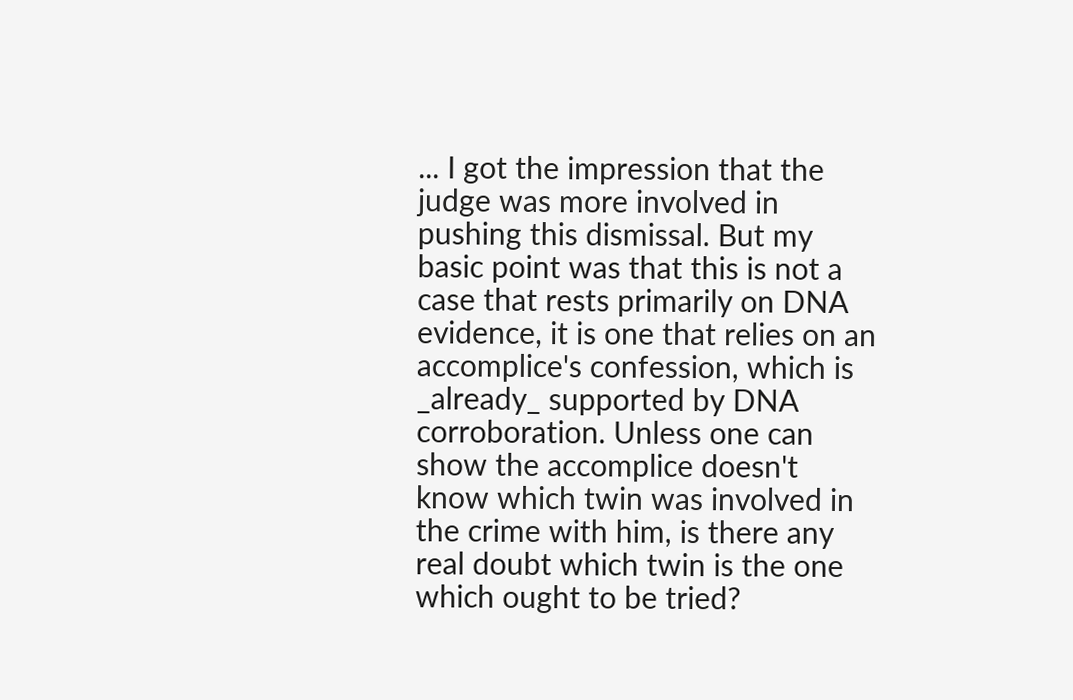... I got the impression that the judge was more involved in pushing this dismissal. But my basic point was that this is not a case that rests primarily on DNA evidence, it is one that relies on an accomplice's confession, which is _already_ supported by DNA corroboration. Unless one can show the accomplice doesn't know which twin was involved in the crime with him, is there any real doubt which twin is the one which ought to be tried?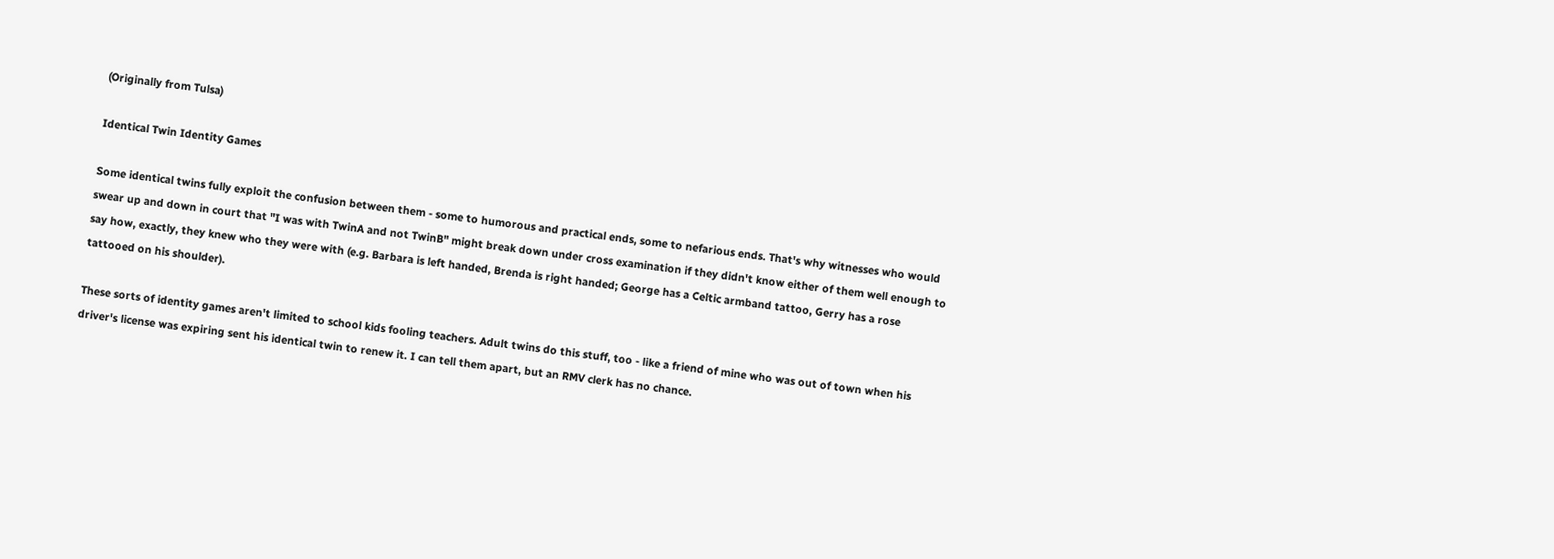(Originally from Tulsa)

Identical Twin Identity Games

Some identical twins fully exploit the confusion between them - some to humorous and practical ends, some to nefarious ends. That's why witnesses who would swear up and down in court that "I was with TwinA and not TwinB" might break down under cross examination if they didn't know either of them well enough to say how, exactly, they knew who they were with (e.g. Barbara is left handed, Brenda is right handed; George has a Celtic armband tattoo, Gerry has a rose tattooed on his shoulder).

These sorts of identity games aren't limited to school kids fooling teachers. Adult twins do this stuff, too - like a friend of mine who was out of town when his driver's license was expiring sent his identical twin to renew it. I can tell them apart, but an RMV clerk has no chance.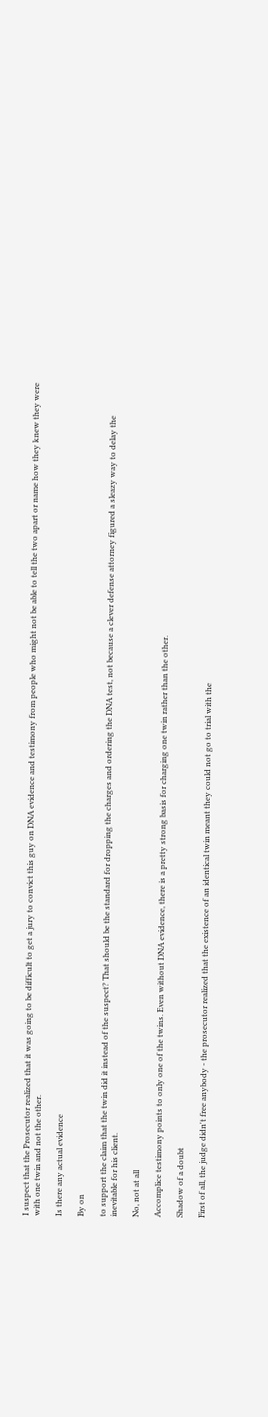I suspect that the Prosecutor realized that it was going to be difficult to get a jury to convict this guy on DNA evidence and testimony from people who might not be able to tell the two apart or name how they knew they were with one twin and not the other.

Is there any actual evidence

By on

to support the claim that the twin did it instead of the suspect? That should be the standard for dropping the charges and ordering the DNA test, not because a clever defense attorney figured a sleazy way to delay the inevitable for his client.

No, not at all

Accomplice testimony points to only one of the twins. Even without DNA evidence, there is a pretty strong basis for charging one twin rather than the other.

Shadow of a doubt

First of all, the judge didn't free anybody - the prosecutor realized that the existence of an identical twin meant they could not go to trial with the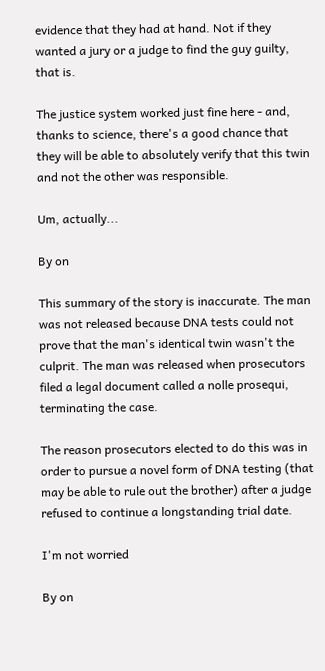evidence that they had at hand. Not if they wanted a jury or a judge to find the guy guilty, that is.

The justice system worked just fine here - and, thanks to science, there's a good chance that they will be able to absolutely verify that this twin and not the other was responsible.

Um, actually...

By on

This summary of the story is inaccurate. The man was not released because DNA tests could not prove that the man's identical twin wasn't the culprit. The man was released when prosecutors filed a legal document called a nolle prosequi, terminating the case.

The reason prosecutors elected to do this was in order to pursue a novel form of DNA testing (that may be able to rule out the brother) after a judge refused to continue a longstanding trial date.

I'm not worried

By on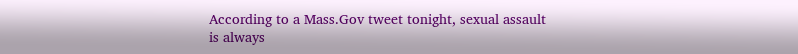According to a Mass.Gov tweet tonight, sexual assault is always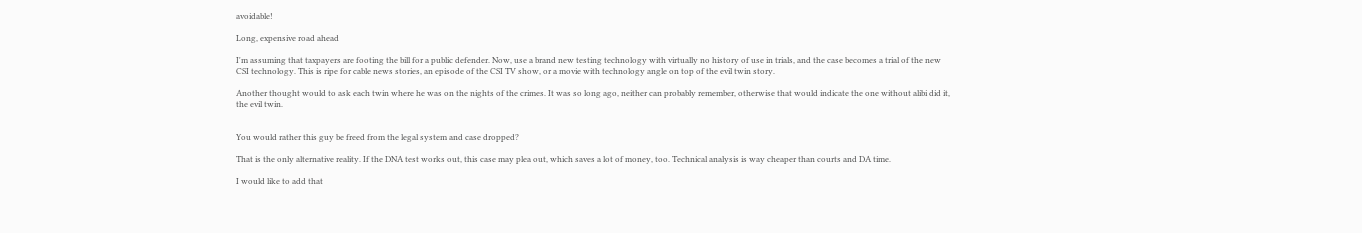avoidable!

Long, expensive road ahead

I'm assuming that taxpayers are footing the bill for a public defender. Now, use a brand new testing technology with virtually no history of use in trials, and the case becomes a trial of the new CSI technology. This is ripe for cable news stories, an episode of the CSI TV show, or a movie with technology angle on top of the evil twin story.

Another thought would to ask each twin where he was on the nights of the crimes. It was so long ago, neither can probably remember, otherwise that would indicate the one without alibi did it, the evil twin.


You would rather this guy be freed from the legal system and case dropped?

That is the only alternative reality. If the DNA test works out, this case may plea out, which saves a lot of money, too. Technical analysis is way cheaper than courts and DA time.

I would like to add that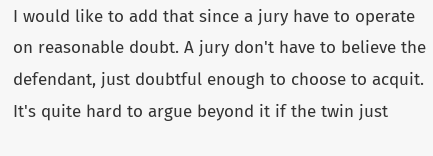I would like to add that since a jury have to operate on reasonable doubt. A jury don't have to believe the defendant, just doubtful enough to choose to acquit. It's quite hard to argue beyond it if the twin just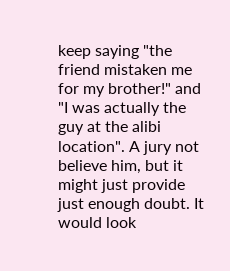keep saying "the friend mistaken me for my brother!" and "I was actually the guy at the alibi location". A jury not believe him, but it might just provide just enough doubt. It would look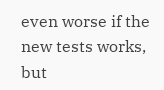even worse if the new tests works, but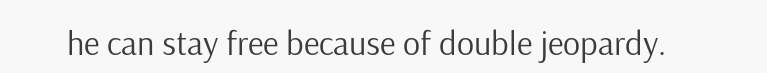he can stay free because of double jeopardy.